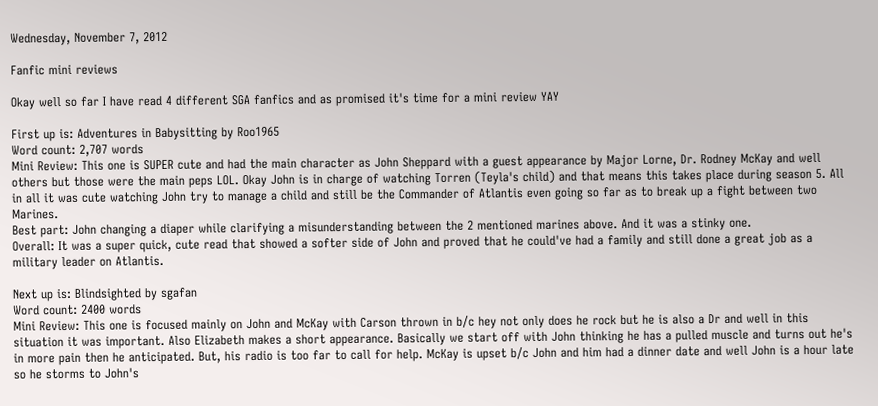Wednesday, November 7, 2012

Fanfic mini reviews

Okay well so far I have read 4 different SGA fanfics and as promised it's time for a mini review YAY

First up is: Adventures in Babysitting by Roo1965
Word count: 2,707 words
Mini Review: This one is SUPER cute and had the main character as John Sheppard with a guest appearance by Major Lorne, Dr. Rodney McKay and well others but those were the main peps LOL. Okay John is in charge of watching Torren (Teyla's child) and that means this takes place during season 5. All in all it was cute watching John try to manage a child and still be the Commander of Atlantis even going so far as to break up a fight between two Marines.
Best part: John changing a diaper while clarifying a misunderstanding between the 2 mentioned marines above. And it was a stinky one.
Overall: It was a super quick, cute read that showed a softer side of John and proved that he could've had a family and still done a great job as a military leader on Atlantis.

Next up is: Blindsighted by sgafan
Word count: 2400 words
Mini Review: This one is focused mainly on John and McKay with Carson thrown in b/c hey not only does he rock but he is also a Dr and well in this situation it was important. Also Elizabeth makes a short appearance. Basically we start off with John thinking he has a pulled muscle and turns out he's in more pain then he anticipated. But, his radio is too far to call for help. McKay is upset b/c John and him had a dinner date and well John is a hour late so he storms to John's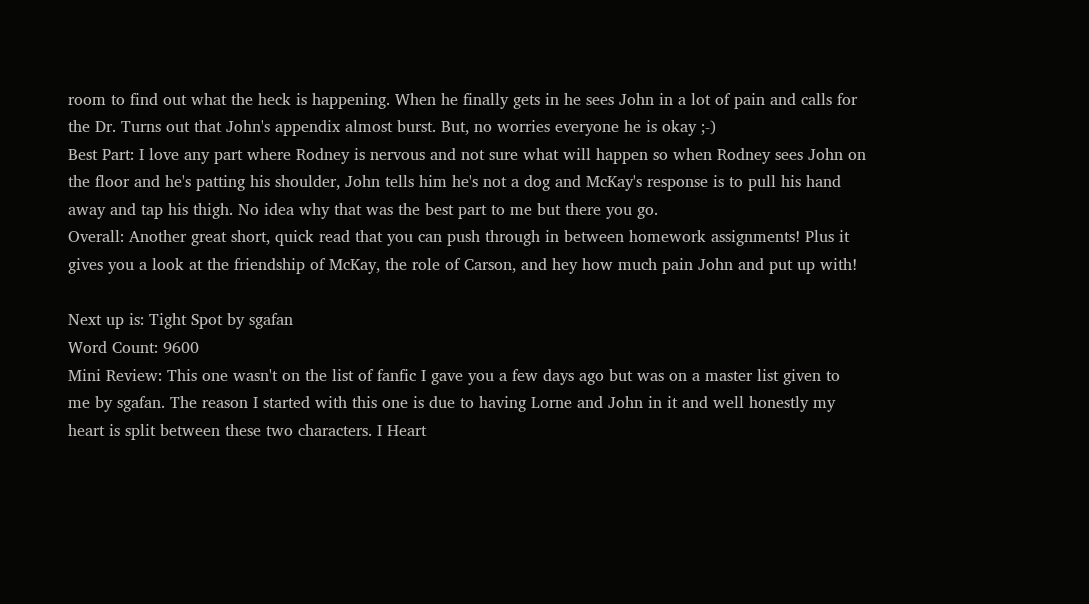room to find out what the heck is happening. When he finally gets in he sees John in a lot of pain and calls for the Dr. Turns out that John's appendix almost burst. But, no worries everyone he is okay ;-)
Best Part: I love any part where Rodney is nervous and not sure what will happen so when Rodney sees John on the floor and he's patting his shoulder, John tells him he's not a dog and McKay's response is to pull his hand away and tap his thigh. No idea why that was the best part to me but there you go.
Overall: Another great short, quick read that you can push through in between homework assignments! Plus it gives you a look at the friendship of McKay, the role of Carson, and hey how much pain John and put up with!

Next up is: Tight Spot by sgafan
Word Count: 9600
Mini Review: This one wasn't on the list of fanfic I gave you a few days ago but was on a master list given to me by sgafan. The reason I started with this one is due to having Lorne and John in it and well honestly my heart is split between these two characters. I Heart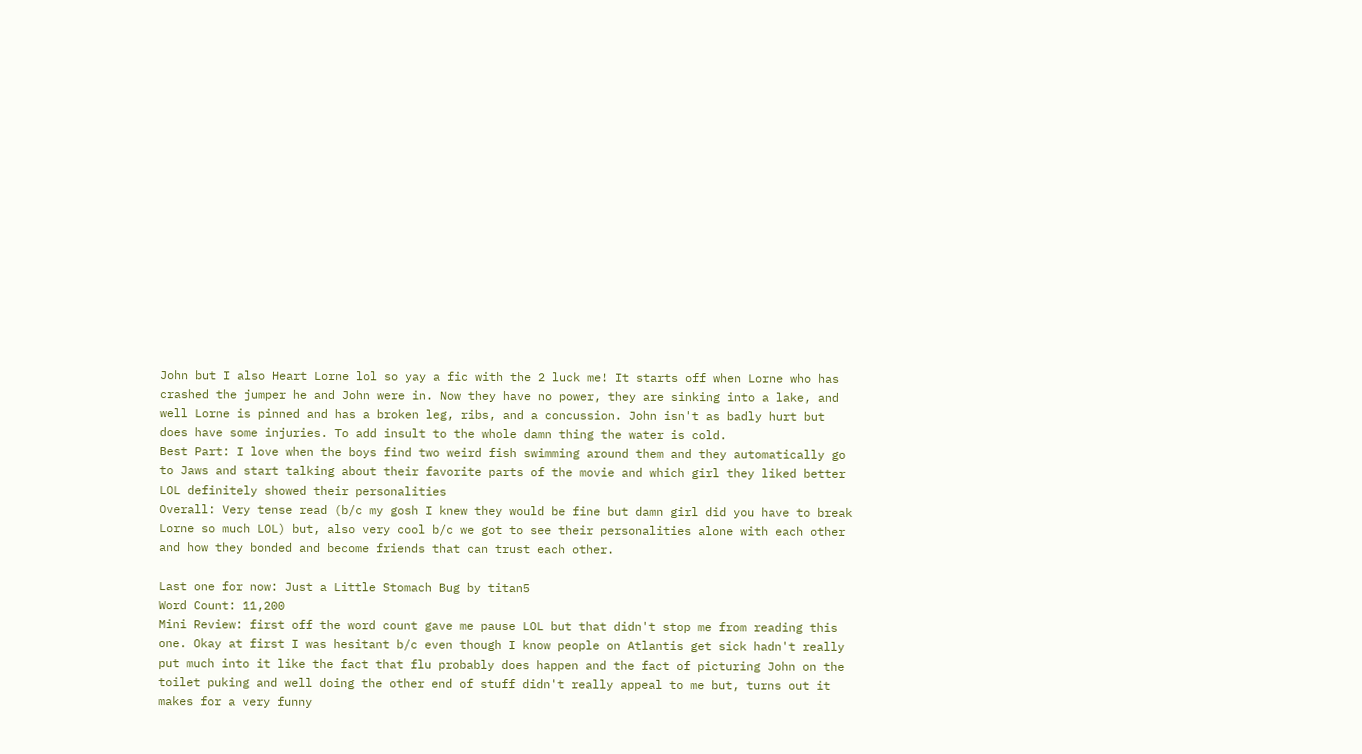John but I also Heart Lorne lol so yay a fic with the 2 luck me! It starts off when Lorne who has crashed the jumper he and John were in. Now they have no power, they are sinking into a lake, and well Lorne is pinned and has a broken leg, ribs, and a concussion. John isn't as badly hurt but does have some injuries. To add insult to the whole damn thing the water is cold.
Best Part: I love when the boys find two weird fish swimming around them and they automatically go to Jaws and start talking about their favorite parts of the movie and which girl they liked better LOL definitely showed their personalities
Overall: Very tense read (b/c my gosh I knew they would be fine but damn girl did you have to break Lorne so much LOL) but, also very cool b/c we got to see their personalities alone with each other and how they bonded and become friends that can trust each other.

Last one for now: Just a Little Stomach Bug by titan5
Word Count: 11,200
Mini Review: first off the word count gave me pause LOL but that didn't stop me from reading this one. Okay at first I was hesitant b/c even though I know people on Atlantis get sick hadn't really put much into it like the fact that flu probably does happen and the fact of picturing John on the toilet puking and well doing the other end of stuff didn't really appeal to me but, turns out it makes for a very funny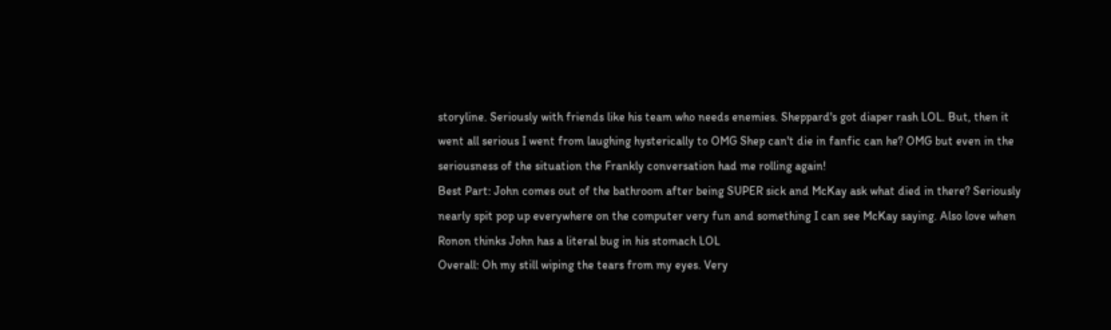storyline. Seriously with friends like his team who needs enemies. Sheppard's got diaper rash LOL. But, then it went all serious I went from laughing hysterically to OMG Shep can't die in fanfic can he? OMG but even in the seriousness of the situation the Frankly conversation had me rolling again!
Best Part: John comes out of the bathroom after being SUPER sick and McKay ask what died in there? Seriously nearly spit pop up everywhere on the computer very fun and something I can see McKay saying. Also love when Ronon thinks John has a literal bug in his stomach LOL
Overall: Oh my still wiping the tears from my eyes. Very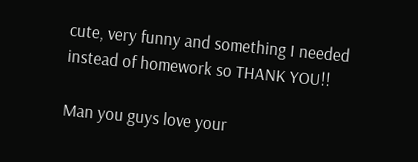cute, very funny and something I needed instead of homework so THANK YOU!!

Man you guys love your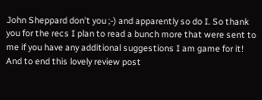John Sheppard don't you ;-) and apparently so do I. So thank you for the recs I plan to read a bunch more that were sent to me if you have any additional suggestions I am game for it! And to end this lovely review post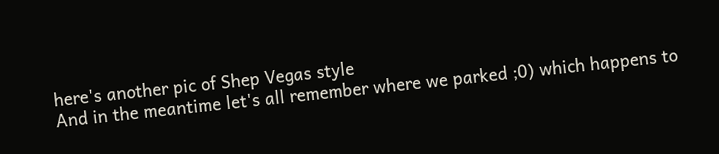here's another pic of Shep Vegas style
And in the meantime let's all remember where we parked ;0) which happens to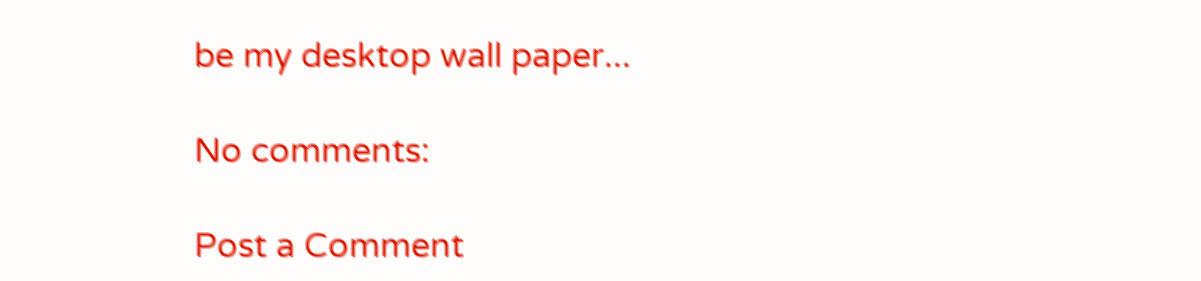be my desktop wall paper...

No comments:

Post a Comment